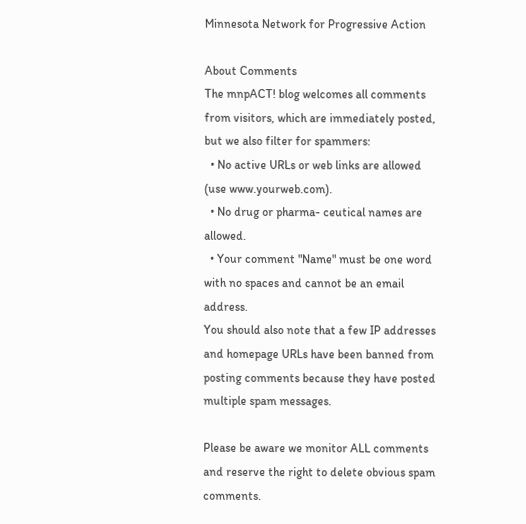Minnesota Network for Progressive Action

About Comments
The mnpACT! blog welcomes all comments from visitors, which are immediately posted, but we also filter for spammers:
  • No active URLs or web links are allowed (use www.yourweb.com).
  • No drug or pharma- ceutical names are allowed.
  • Your comment "Name" must be one word with no spaces and cannot be an email address.
You should also note that a few IP addresses and homepage URLs have been banned from posting comments because they have posted multiple spam messages.

Please be aware we monitor ALL comments and reserve the right to delete obvious spam comments.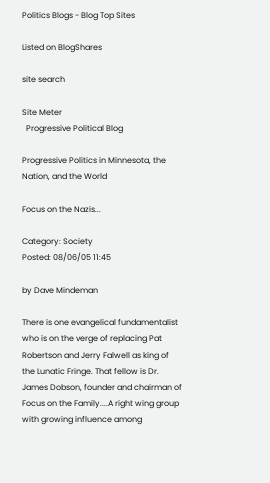Politics Blogs - Blog Top Sites

Listed on BlogShares

site search

Site Meter
  Progressive Political Blog

Progressive Politics in Minnesota, the Nation, and the World

Focus on the Nazis...

Category: Society
Posted: 08/06/05 11:45

by Dave Mindeman

There is one evangelical fundamentalist who is on the verge of replacing Pat Robertson and Jerry Falwell as king of the Lunatic Fringe. That fellow is Dr. James Dobson, founder and chairman of Focus on the Family....A right wing group with growing influence among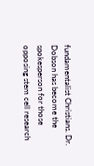fundamentalist Christians. Dr. Dobson has become the spokesperson for those opposing stem cell research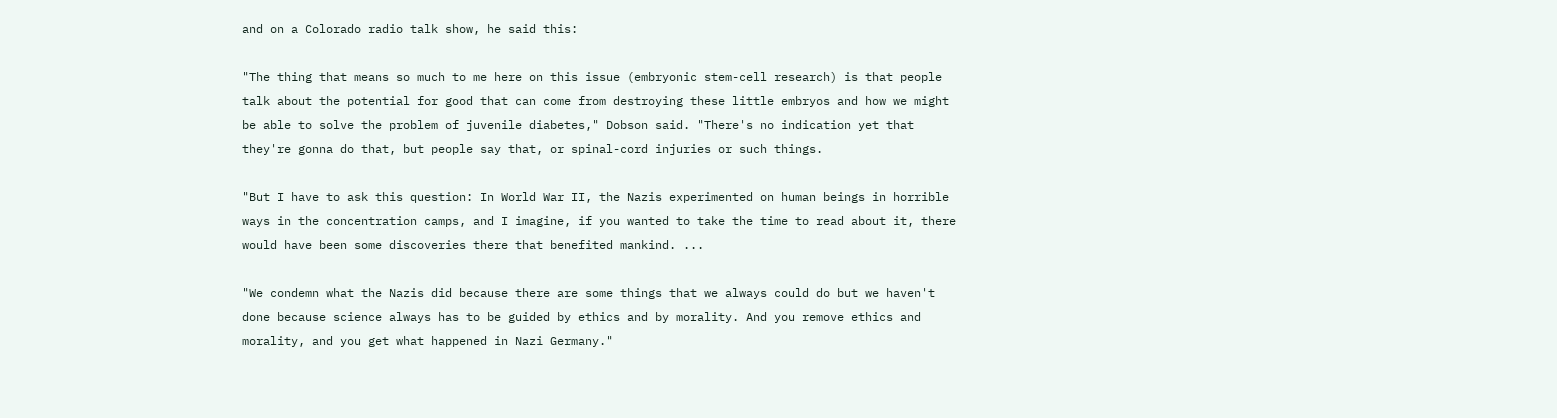and on a Colorado radio talk show, he said this:

"The thing that means so much to me here on this issue (embryonic stem-cell research) is that people talk about the potential for good that can come from destroying these little embryos and how we might be able to solve the problem of juvenile diabetes," Dobson said. "There's no indication yet that they're gonna do that, but people say that, or spinal-cord injuries or such things.

"But I have to ask this question: In World War II, the Nazis experimented on human beings in horrible ways in the concentration camps, and I imagine, if you wanted to take the time to read about it, there would have been some discoveries there that benefited mankind. ...

"We condemn what the Nazis did because there are some things that we always could do but we haven't done because science always has to be guided by ethics and by morality. And you remove ethics and morality, and you get what happened in Nazi Germany."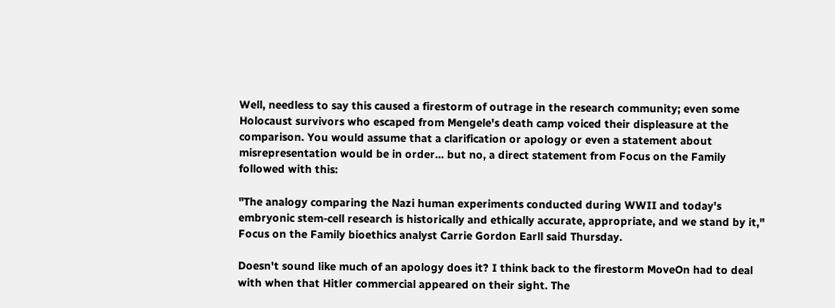Well, needless to say this caused a firestorm of outrage in the research community; even some Holocaust survivors who escaped from Mengele's death camp voiced their displeasure at the comparison. You would assume that a clarification or apology or even a statement about misrepresentation would be in order... but no, a direct statement from Focus on the Family followed with this:

"The analogy comparing the Nazi human experiments conducted during WWII and today's embryonic stem-cell research is historically and ethically accurate, appropriate, and we stand by it," Focus on the Family bioethics analyst Carrie Gordon Earll said Thursday.

Doesn't sound like much of an apology does it? I think back to the firestorm MoveOn had to deal with when that Hitler commercial appeared on their sight. The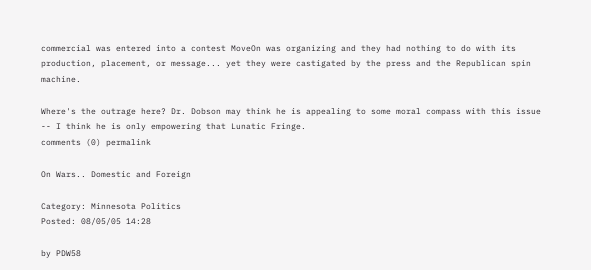commercial was entered into a contest MoveOn was organizing and they had nothing to do with its production, placement, or message... yet they were castigated by the press and the Republican spin machine.

Where's the outrage here? Dr. Dobson may think he is appealing to some moral compass with this issue -- I think he is only empowering that Lunatic Fringe.
comments (0) permalink

On Wars.. Domestic and Foreign

Category: Minnesota Politics
Posted: 08/05/05 14:28

by PDW58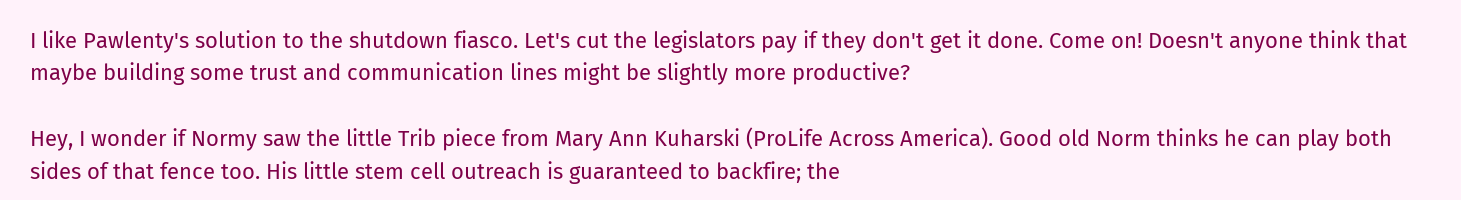I like Pawlenty's solution to the shutdown fiasco. Let's cut the legislators pay if they don't get it done. Come on! Doesn't anyone think that maybe building some trust and communication lines might be slightly more productive?

Hey, I wonder if Normy saw the little Trib piece from Mary Ann Kuharski (ProLife Across America). Good old Norm thinks he can play both sides of that fence too. His little stem cell outreach is guaranteed to backfire; the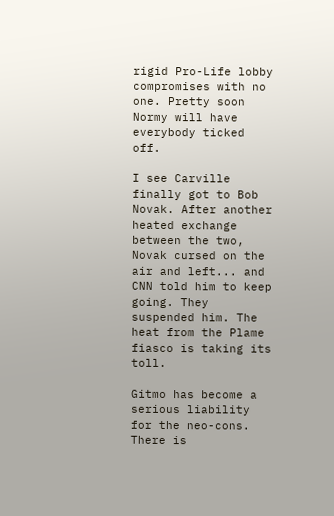rigid Pro-Life lobby compromises with no one. Pretty soon Normy will have everybody ticked off.

I see Carville finally got to Bob Novak. After another heated exchange between the two, Novak cursed on the air and left... and CNN told him to keep going. They suspended him. The heat from the Plame fiasco is taking its toll.

Gitmo has become a serious liability for the neo-cons. There is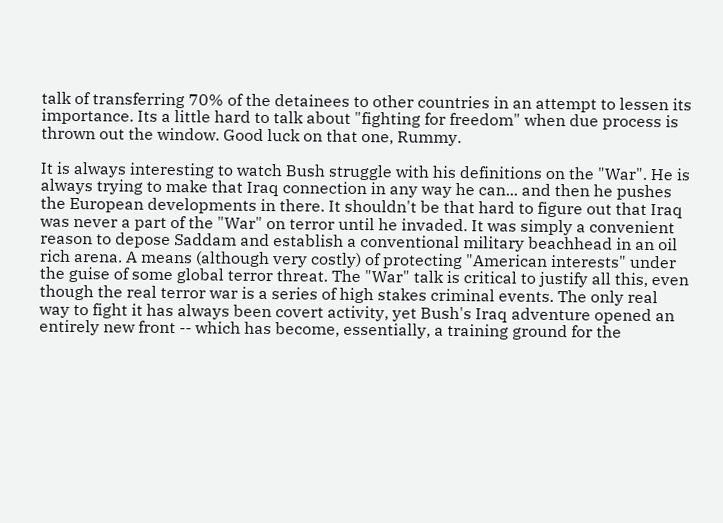talk of transferring 70% of the detainees to other countries in an attempt to lessen its importance. Its a little hard to talk about "fighting for freedom" when due process is thrown out the window. Good luck on that one, Rummy.

It is always interesting to watch Bush struggle with his definitions on the "War". He is always trying to make that Iraq connection in any way he can... and then he pushes the European developments in there. It shouldn't be that hard to figure out that Iraq was never a part of the "War" on terror until he invaded. It was simply a convenient reason to depose Saddam and establish a conventional military beachhead in an oil rich arena. A means (although very costly) of protecting "American interests" under the guise of some global terror threat. The "War" talk is critical to justify all this, even though the real terror war is a series of high stakes criminal events. The only real way to fight it has always been covert activity, yet Bush's Iraq adventure opened an entirely new front -- which has become, essentially, a training ground for the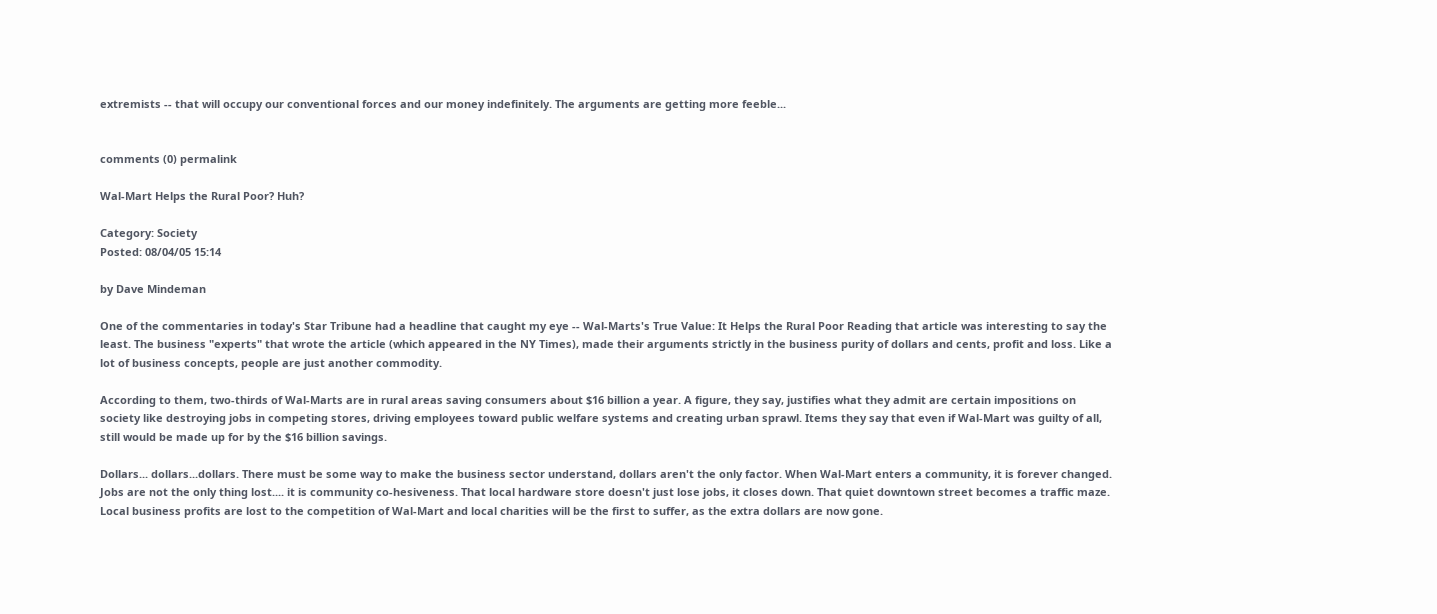extremists -- that will occupy our conventional forces and our money indefinitely. The arguments are getting more feeble...


comments (0) permalink

Wal-Mart Helps the Rural Poor? Huh?

Category: Society
Posted: 08/04/05 15:14

by Dave Mindeman

One of the commentaries in today's Star Tribune had a headline that caught my eye -- Wal-Marts's True Value: It Helps the Rural Poor Reading that article was interesting to say the least. The business "experts" that wrote the article (which appeared in the NY Times), made their arguments strictly in the business purity of dollars and cents, profit and loss. Like a lot of business concepts, people are just another commodity.

According to them, two-thirds of Wal-Marts are in rural areas saving consumers about $16 billion a year. A figure, they say, justifies what they admit are certain impositions on society like destroying jobs in competing stores, driving employees toward public welfare systems and creating urban sprawl. Items they say that even if Wal-Mart was guilty of all, still would be made up for by the $16 billion savings.

Dollars... dollars...dollars. There must be some way to make the business sector understand, dollars aren't the only factor. When Wal-Mart enters a community, it is forever changed. Jobs are not the only thing lost.... it is community co-hesiveness. That local hardware store doesn't just lose jobs, it closes down. That quiet downtown street becomes a traffic maze. Local business profits are lost to the competition of Wal-Mart and local charities will be the first to suffer, as the extra dollars are now gone.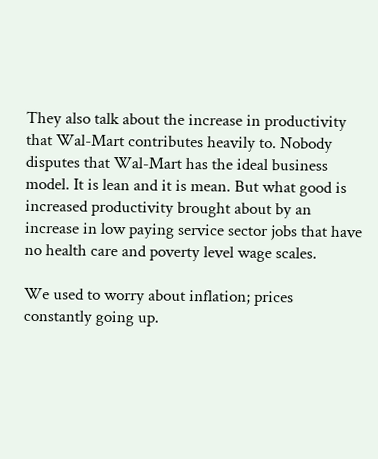They also talk about the increase in productivity that Wal-Mart contributes heavily to. Nobody disputes that Wal-Mart has the ideal business model. It is lean and it is mean. But what good is increased productivity brought about by an increase in low paying service sector jobs that have no health care and poverty level wage scales.

We used to worry about inflation; prices constantly going up.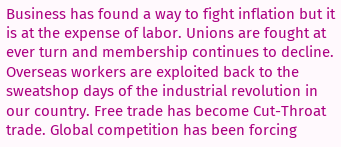Business has found a way to fight inflation but it is at the expense of labor. Unions are fought at ever turn and membership continues to decline. Overseas workers are exploited back to the sweatshop days of the industrial revolution in our country. Free trade has become Cut-Throat trade. Global competition has been forcing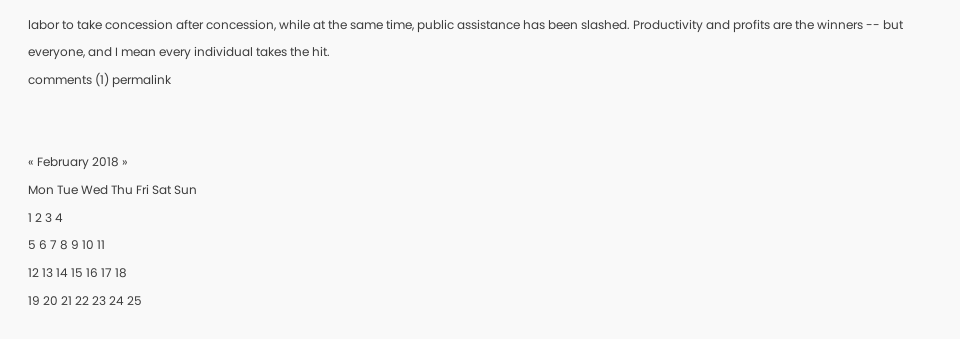labor to take concession after concession, while at the same time, public assistance has been slashed. Productivity and profits are the winners -- but everyone, and I mean every individual takes the hit.
comments (1) permalink


« February 2018 »
Mon Tue Wed Thu Fri Sat Sun
1 2 3 4
5 6 7 8 9 10 11
12 13 14 15 16 17 18
19 20 21 22 23 24 25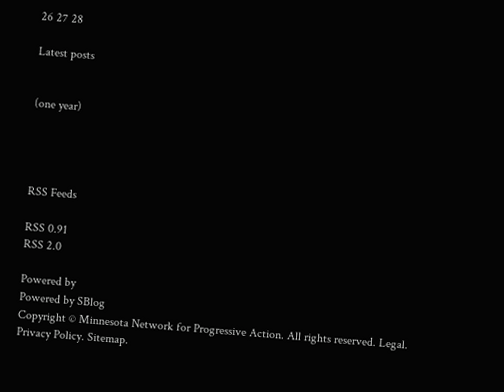26 27 28

Latest posts


(one year)




RSS Feeds

RSS 0.91
RSS 2.0

Powered by
Powered by SBlog
Copyright © Minnesota Network for Progressive Action. All rights reserved. Legal. Privacy Policy. Sitemap.